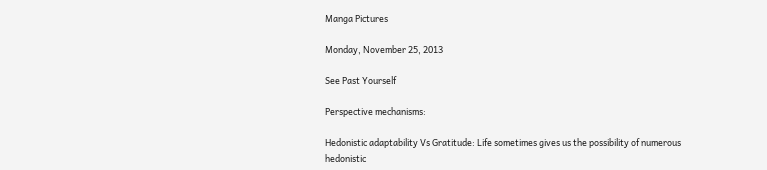Manga Pictures

Monday, November 25, 2013

See Past Yourself

Perspective mechanisms:

Hedonistic adaptability Vs Gratitude: Life sometimes gives us the possibility of numerous hedonistic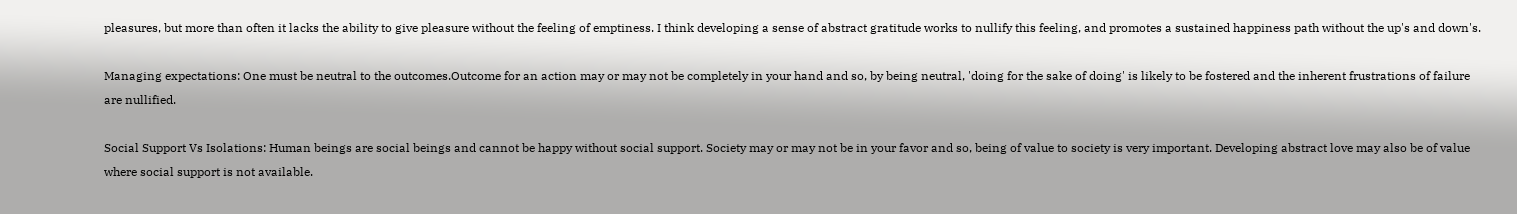pleasures, but more than often it lacks the ability to give pleasure without the feeling of emptiness. I think developing a sense of abstract gratitude works to nullify this feeling, and promotes a sustained happiness path without the up's and down's.

Managing expectations: One must be neutral to the outcomes.Outcome for an action may or may not be completely in your hand and so, by being neutral, 'doing for the sake of doing' is likely to be fostered and the inherent frustrations of failure are nullified.

Social Support Vs Isolations: Human beings are social beings and cannot be happy without social support. Society may or may not be in your favor and so, being of value to society is very important. Developing abstract love may also be of value where social support is not available.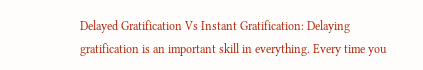Delayed Gratification Vs Instant Gratification: Delaying gratification is an important skill in everything. Every time you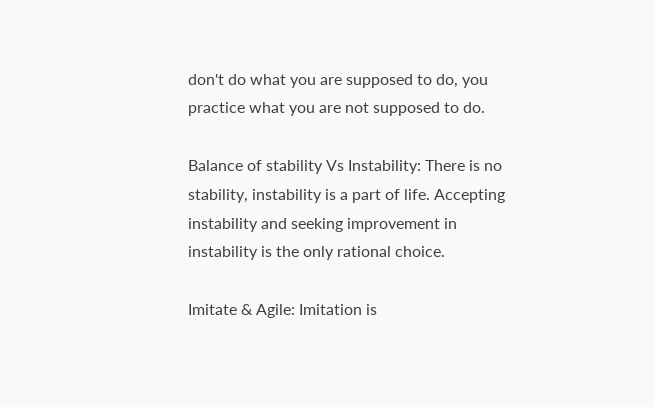don't do what you are supposed to do, you practice what you are not supposed to do.

Balance of stability Vs Instability: There is no stability, instability is a part of life. Accepting instability and seeking improvement in instability is the only rational choice.

Imitate & Agile: Imitation is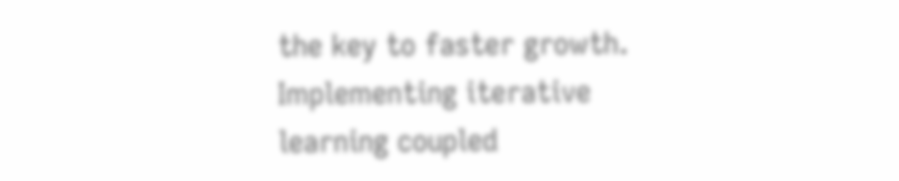the key to faster growth. Implementing iterative learning coupled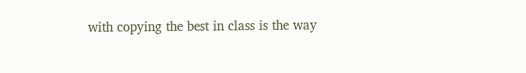with copying the best in class is the way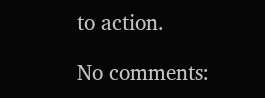to action.

No comments: